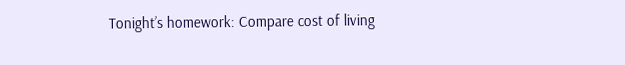Tonight’s homework: Compare cost of living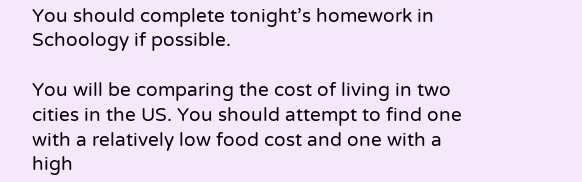You should complete tonight’s homework in Schoology if possible.

You will be comparing the cost of living in two cities in the US. You should attempt to find one with a relatively low food cost and one with a high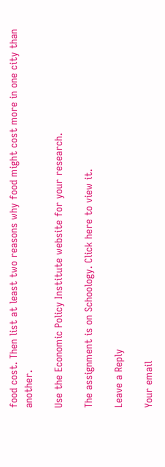food cost. Then list at least two reasons why food might cost more in one city than another.

Use the Economic Policy Institute website for your research.

The assignment is on Schoology. Click here to view it.

Leave a Reply

Your email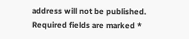address will not be published. Required fields are marked *